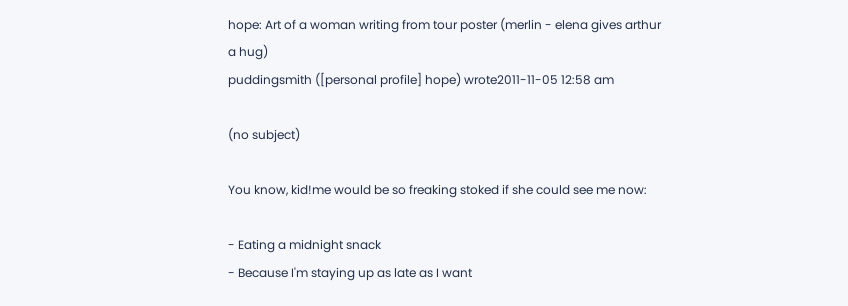hope: Art of a woman writing from tour poster (merlin - elena gives arthur a hug)
puddingsmith ([personal profile] hope) wrote2011-11-05 12:58 am

(no subject)

You know, kid!me would be so freaking stoked if she could see me now:

- Eating a midnight snack
- Because I'm staying up as late as I want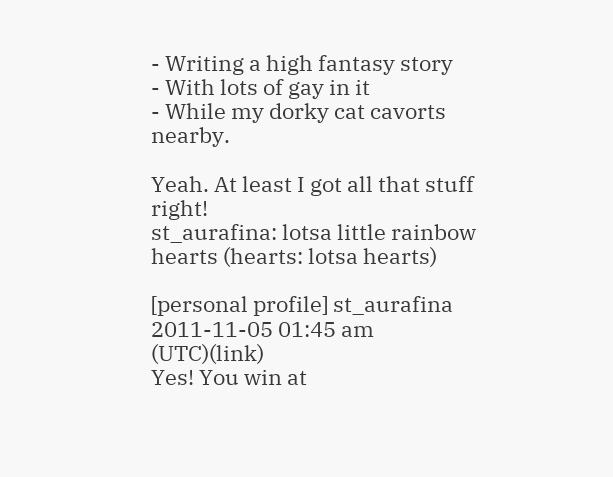- Writing a high fantasy story
- With lots of gay in it
- While my dorky cat cavorts nearby.

Yeah. At least I got all that stuff right!
st_aurafina: lotsa little rainbow hearts (hearts: lotsa hearts)

[personal profile] st_aurafina 2011-11-05 01:45 am (UTC)(link)
Yes! You win at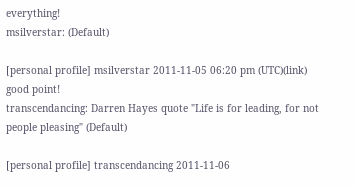everything!
msilverstar: (Default)

[personal profile] msilverstar 2011-11-05 06:20 pm (UTC)(link)
good point!
transcendancing: Darren Hayes quote "Life is for leading, for not people pleasing" (Default)

[personal profile] transcendancing 2011-11-06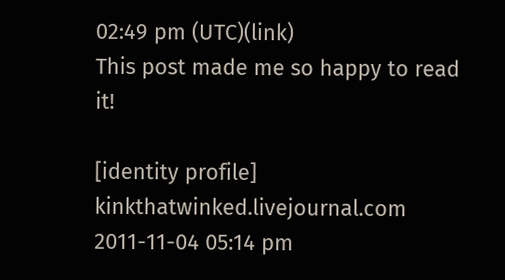02:49 pm (UTC)(link)
This post made me so happy to read it!

[identity profile] kinkthatwinked.livejournal.com 2011-11-04 05:14 pm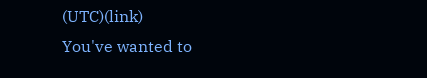(UTC)(link)
You've wanted to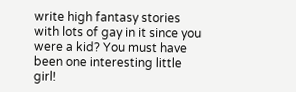write high fantasy stories with lots of gay in it since you were a kid? You must have been one interesting little girl!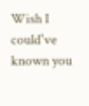Wish I could've known you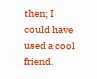then; I could have used a cool friend.